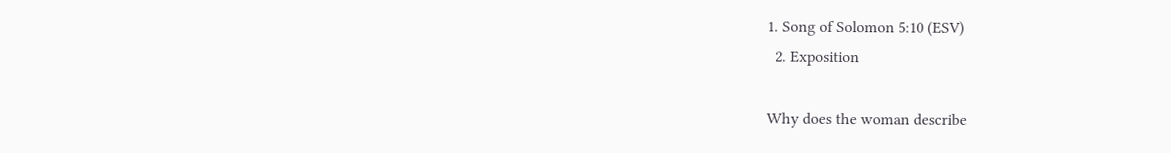1. Song of Solomon 5:10 (ESV)
  2. Exposition

Why does the woman describe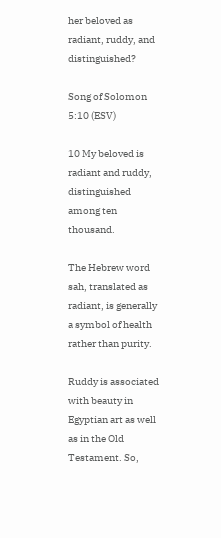her beloved as radiant, ruddy, and distinguished?

Song of Solomon 5:10 (ESV)

10 My beloved is radiant and ruddy, distinguished among ten thousand.

The Hebrew word sah, translated as radiant, is generally a symbol of health rather than purity.

Ruddy is associated with beauty in Egyptian art as well as in the Old Testament. So,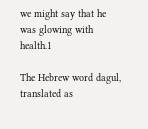we might say that he was glowing with health.1

The Hebrew word dagul, translated as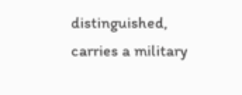distinguished, carries a military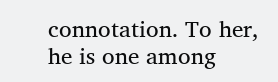connotation. To her, he is one among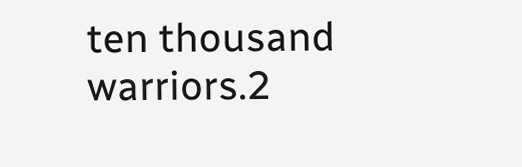ten thousand warriors.2